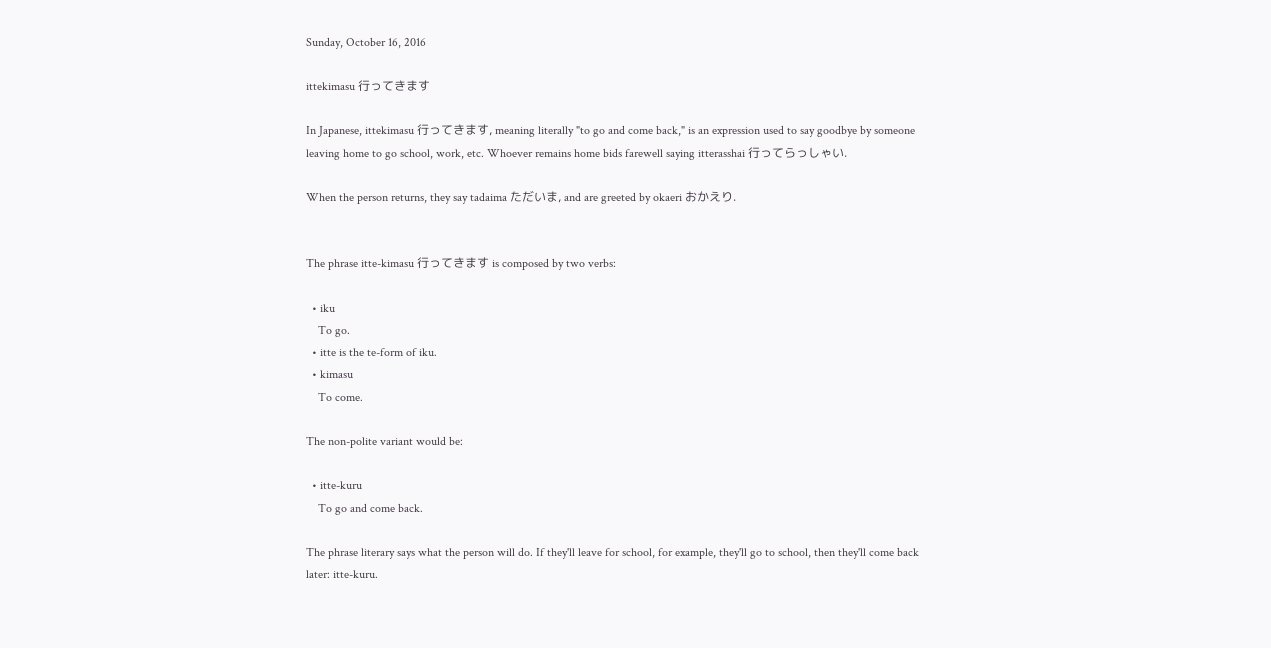Sunday, October 16, 2016

ittekimasu 行ってきます

In Japanese, ittekimasu 行ってきます, meaning literally "to go and come back," is an expression used to say goodbye by someone leaving home to go school, work, etc. Whoever remains home bids farewell saying itterasshai 行ってらっしゃい.

When the person returns, they say tadaima ただいま, and are greeted by okaeri おかえり.


The phrase itte-kimasu 行ってきます is composed by two verbs:

  • iku
    To go.
  • itte is the te-form of iku.
  • kimasu
    To come.

The non-polite variant would be:

  • itte-kuru
    To go and come back.

The phrase literary says what the person will do. If they'll leave for school, for example, they'll go to school, then they'll come back later: itte-kuru.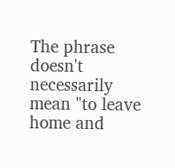The phrase doesn't necessarily mean "to leave home and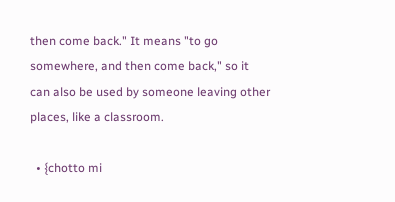then come back." It means "to go somewhere, and then come back," so it can also be used by someone leaving other places, like a classroom.

  • {chotto mi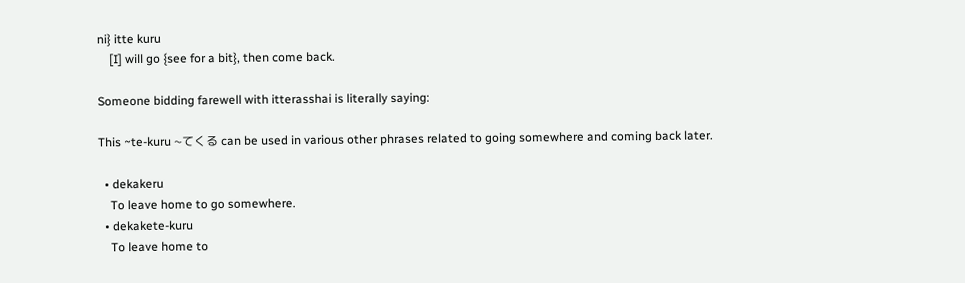ni} itte kuru
    [I] will go {see for a bit}, then come back.

Someone bidding farewell with itterasshai is literally saying:

This ~te-kuru ~てくる can be used in various other phrases related to going somewhere and coming back later.

  • dekakeru
    To leave home to go somewhere.
  • dekakete-kuru
    To leave home to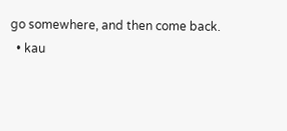go somewhere, and then come back.
  • kau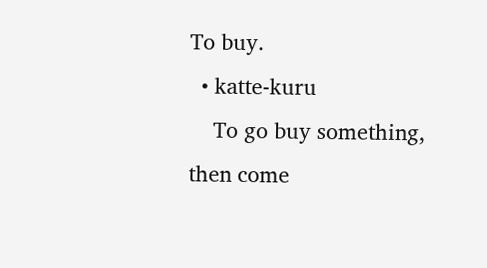To buy.
  • katte-kuru
    To go buy something, then come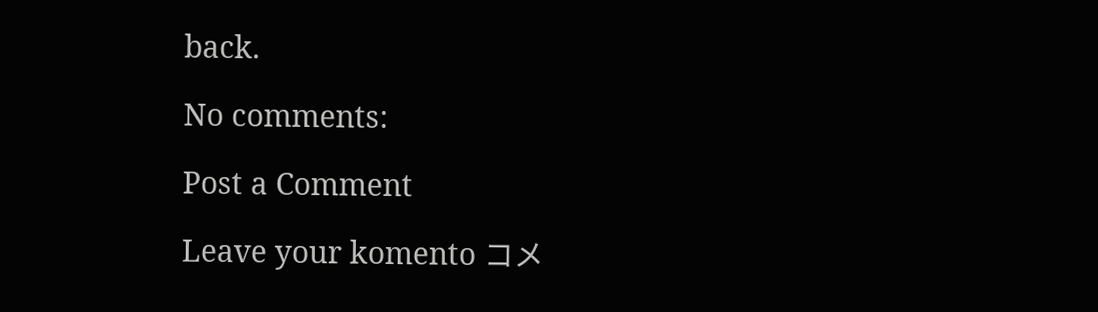back.

No comments:

Post a Comment

Leave your komento コメ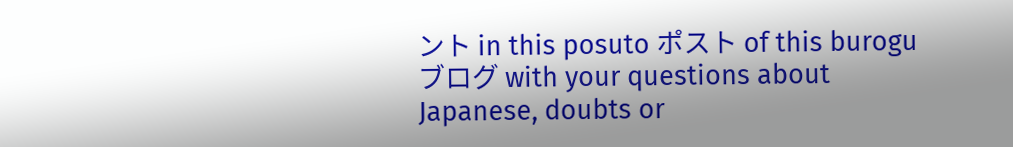ント in this posuto ポスト of this burogu ブログ with your questions about Japanese, doubts or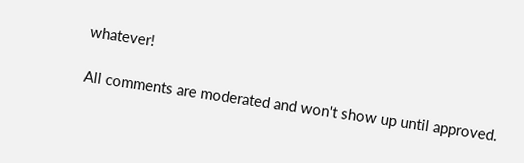whatever!

All comments are moderated and won't show up until approved.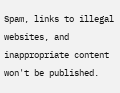Spam, links to illegal websites, and inappropriate content won't be published.